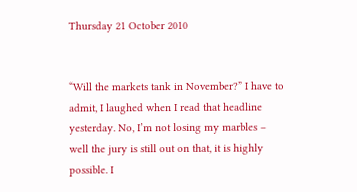Thursday 21 October 2010


“Will the markets tank in November?” I have to admit, I laughed when I read that headline yesterday. No, I’m not losing my marbles – well the jury is still out on that, it is highly possible. I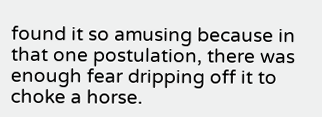found it so amusing because in that one postulation, there was enough fear dripping off it to choke a horse.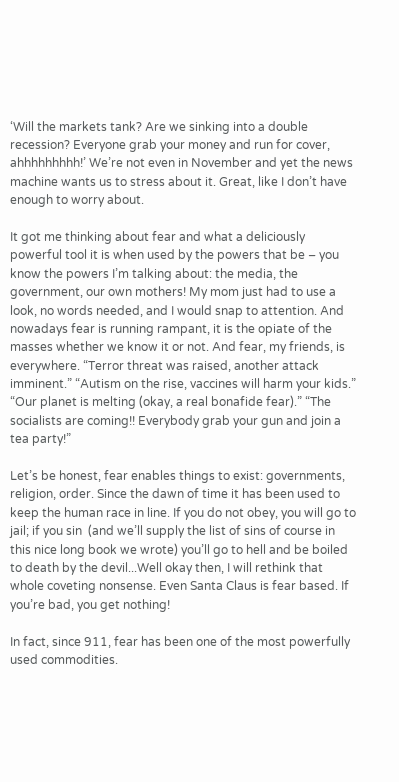‘Will the markets tank? Are we sinking into a double recession? Everyone grab your money and run for cover, ahhhhhhhhh!’ We’re not even in November and yet the news machine wants us to stress about it. Great, like I don’t have enough to worry about.

It got me thinking about fear and what a deliciously powerful tool it is when used by the powers that be – you know the powers I’m talking about: the media, the government, our own mothers! My mom just had to use a look, no words needed, and I would snap to attention. And nowadays fear is running rampant, it is the opiate of the masses whether we know it or not. And fear, my friends, is everywhere. “Terror threat was raised, another attack imminent.” “Autism on the rise, vaccines will harm your kids.” “Our planet is melting (okay, a real bonafide fear).” “The socialists are coming!! Everybody grab your gun and join a tea party!”

Let’s be honest, fear enables things to exist: governments, religion, order. Since the dawn of time it has been used to keep the human race in line. If you do not obey, you will go to jail; if you sin  (and we’ll supply the list of sins of course in this nice long book we wrote) you’ll go to hell and be boiled to death by the devil...Well okay then, I will rethink that whole coveting nonsense. Even Santa Claus is fear based. If you’re bad, you get nothing!

In fact, since 911, fear has been one of the most powerfully used commodities.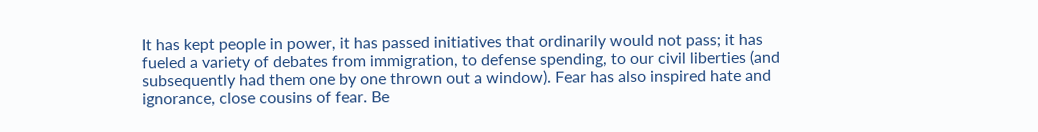It has kept people in power, it has passed initiatives that ordinarily would not pass; it has fueled a variety of debates from immigration, to defense spending, to our civil liberties (and subsequently had them one by one thrown out a window). Fear has also inspired hate and ignorance, close cousins of fear. Be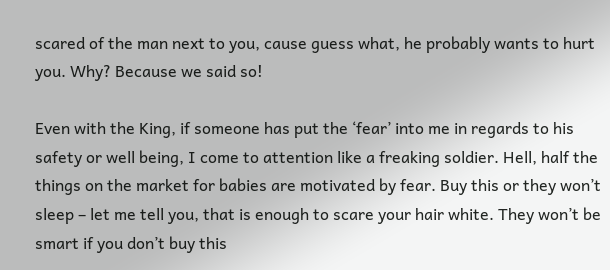scared of the man next to you, cause guess what, he probably wants to hurt you. Why? Because we said so!

Even with the King, if someone has put the ‘fear’ into me in regards to his safety or well being, I come to attention like a freaking soldier. Hell, half the things on the market for babies are motivated by fear. Buy this or they won’t sleep – let me tell you, that is enough to scare your hair white. They won’t be smart if you don’t buy this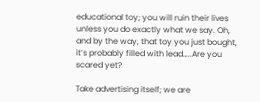educational toy; you will ruin their lives unless you do exactly what we say. Oh, and by the way, that toy you just bought, it’s probably filled with lead…..Are you scared yet?

Take advertising itself; we are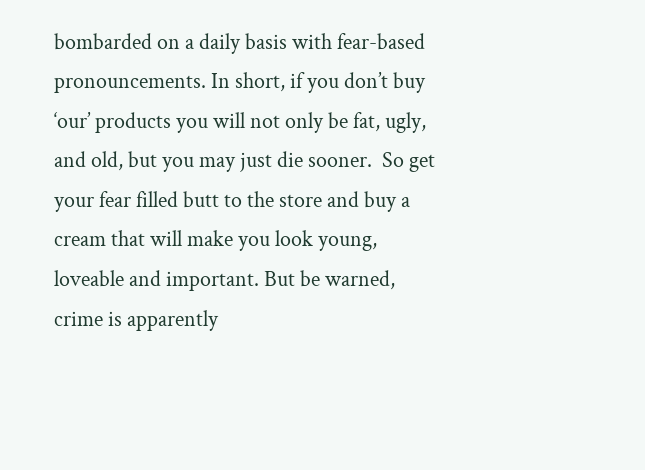bombarded on a daily basis with fear-based pronouncements. In short, if you don’t buy ‘our’ products you will not only be fat, ugly, and old, but you may just die sooner.  So get your fear filled butt to the store and buy a cream that will make you look young, loveable and important. But be warned, crime is apparently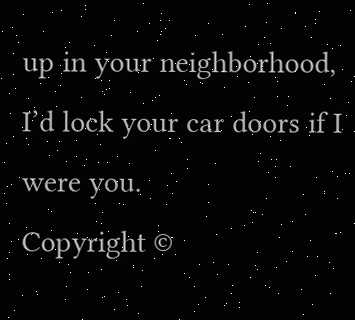up in your neighborhood, I’d lock your car doors if I were you.
Copyright ©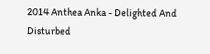2014 Anthea Anka - Delighted And Disturbed